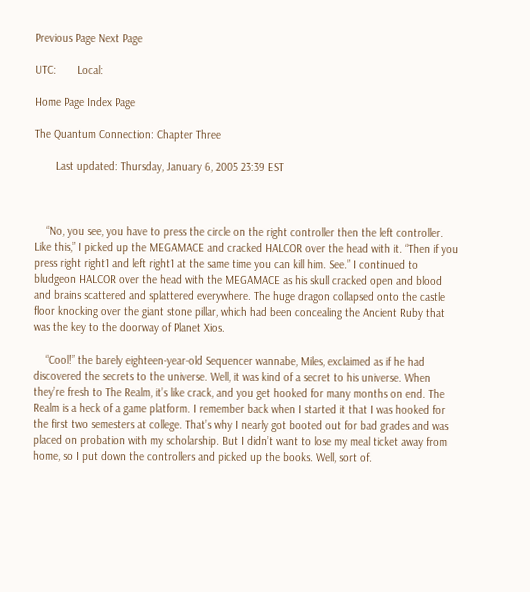Previous Page Next Page

UTC:       Local:

Home Page Index Page

The Quantum Connection: Chapter Three

       Last updated: Thursday, January 6, 2005 23:39 EST



    “No, you see, you have to press the circle on the right controller then the left controller. Like this,” I picked up the MEGAMACE and cracked HALCOR over the head with it. “Then if you press right right1 and left right1 at the same time you can kill him. See.” I continued to bludgeon HALCOR over the head with the MEGAMACE as his skull cracked open and blood and brains scattered and splattered everywhere. The huge dragon collapsed onto the castle floor knocking over the giant stone pillar, which had been concealing the Ancient Ruby that was the key to the doorway of Planet Xios.

    “Cool!” the barely eighteen-year-old Sequencer wannabe, Miles, exclaimed as if he had discovered the secrets to the universe. Well, it was kind of a secret to his universe. When they’re fresh to The Realm, it’s like crack, and you get hooked for many months on end. The Realm is a heck of a game platform. I remember back when I started it that I was hooked for the first two semesters at college. That’s why I nearly got booted out for bad grades and was placed on probation with my scholarship. But I didn’t want to lose my meal ticket away from home, so I put down the controllers and picked up the books. Well, sort of.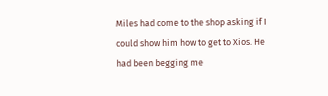Miles had come to the shop asking if I could show him how to get to Xios. He had been begging me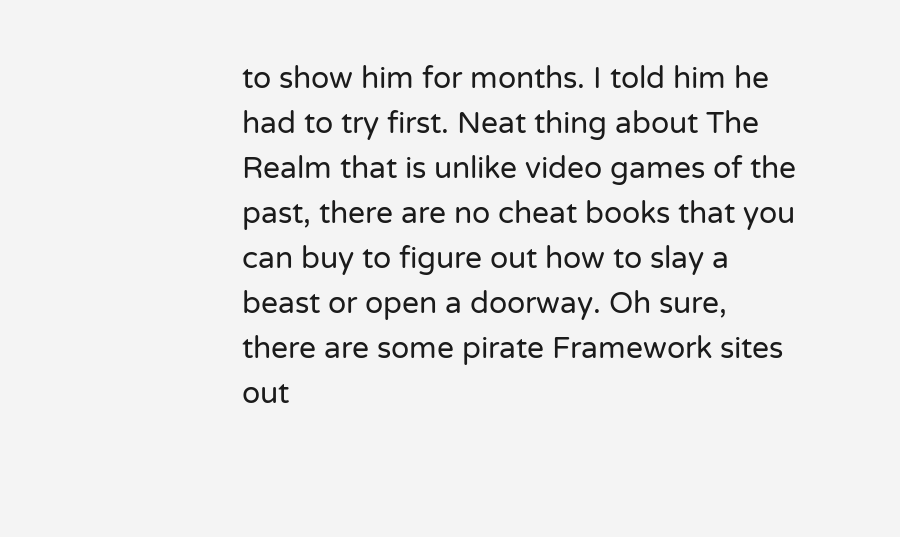to show him for months. I told him he had to try first. Neat thing about The Realm that is unlike video games of the past, there are no cheat books that you can buy to figure out how to slay a beast or open a doorway. Oh sure, there are some pirate Framework sites out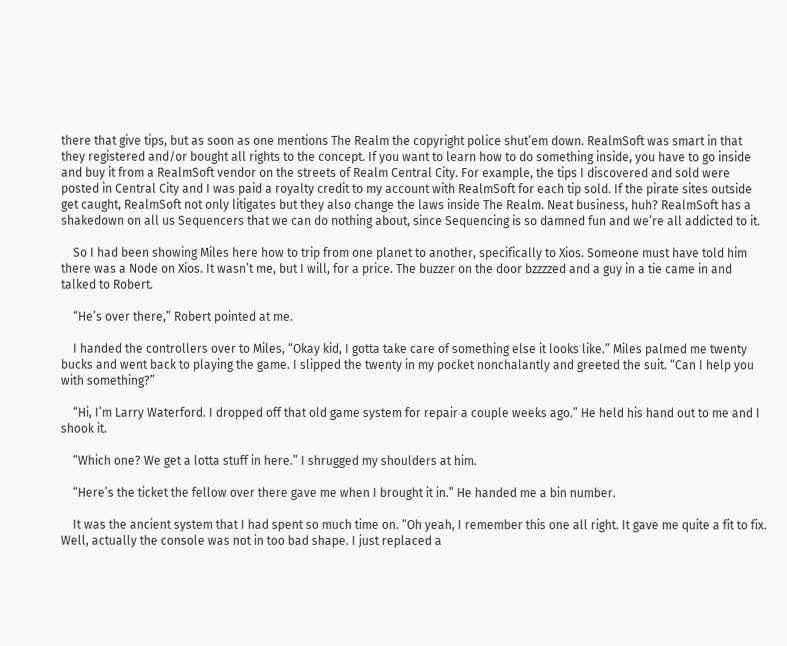there that give tips, but as soon as one mentions The Realm the copyright police shut’em down. RealmSoft was smart in that they registered and/or bought all rights to the concept. If you want to learn how to do something inside, you have to go inside and buy it from a RealmSoft vendor on the streets of Realm Central City. For example, the tips I discovered and sold were posted in Central City and I was paid a royalty credit to my account with RealmSoft for each tip sold. If the pirate sites outside get caught, RealmSoft not only litigates but they also change the laws inside The Realm. Neat business, huh? RealmSoft has a shakedown on all us Sequencers that we can do nothing about, since Sequencing is so damned fun and we’re all addicted to it.

    So I had been showing Miles here how to trip from one planet to another, specifically to Xios. Someone must have told him there was a Node on Xios. It wasn’t me, but I will, for a price. The buzzer on the door bzzzzed and a guy in a tie came in and talked to Robert.

    “He’s over there,” Robert pointed at me.

    I handed the controllers over to Miles, “Okay kid, I gotta take care of something else it looks like.” Miles palmed me twenty bucks and went back to playing the game. I slipped the twenty in my pocket nonchalantly and greeted the suit. “Can I help you with something?”

    “Hi, I’m Larry Waterford. I dropped off that old game system for repair a couple weeks ago.” He held his hand out to me and I shook it.

    “Which one? We get a lotta stuff in here.” I shrugged my shoulders at him.

    “Here’s the ticket the fellow over there gave me when I brought it in.” He handed me a bin number.

    It was the ancient system that I had spent so much time on. “Oh yeah, I remember this one all right. It gave me quite a fit to fix. Well, actually the console was not in too bad shape. I just replaced a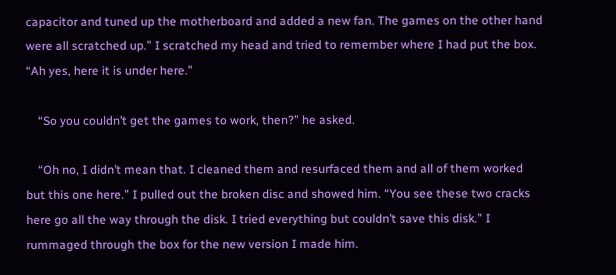capacitor and tuned up the motherboard and added a new fan. The games on the other hand were all scratched up.” I scratched my head and tried to remember where I had put the box. “Ah yes, here it is under here.”

    “So you couldn’t get the games to work, then?” he asked.

    “Oh no, I didn’t mean that. I cleaned them and resurfaced them and all of them worked but this one here.” I pulled out the broken disc and showed him. “You see these two cracks here go all the way through the disk. I tried everything but couldn’t save this disk.” I rummaged through the box for the new version I made him.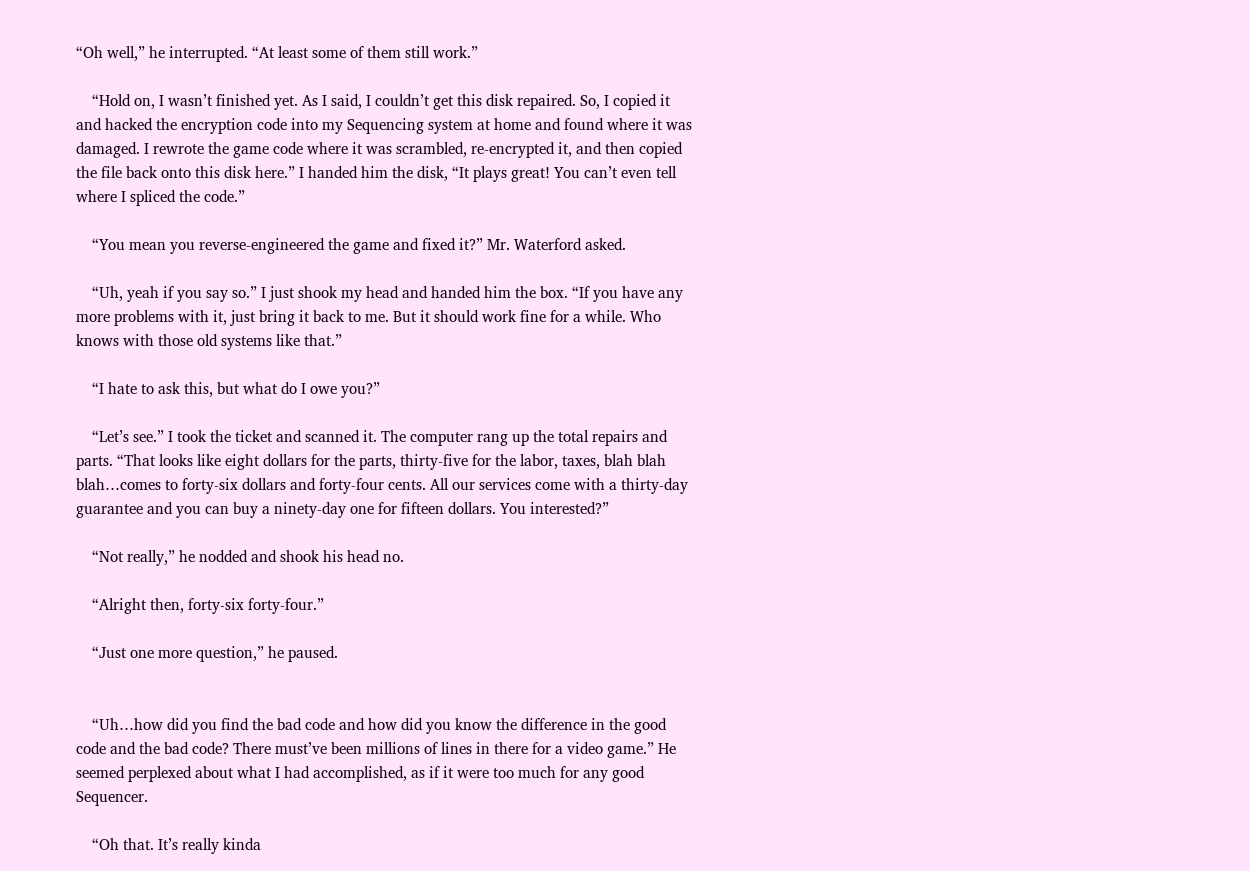“Oh well,” he interrupted. “At least some of them still work.”

    “Hold on, I wasn’t finished yet. As I said, I couldn’t get this disk repaired. So, I copied it and hacked the encryption code into my Sequencing system at home and found where it was damaged. I rewrote the game code where it was scrambled, re-encrypted it, and then copied the file back onto this disk here.” I handed him the disk, “It plays great! You can’t even tell where I spliced the code.”

    “You mean you reverse-engineered the game and fixed it?” Mr. Waterford asked.

    “Uh, yeah if you say so.” I just shook my head and handed him the box. “If you have any more problems with it, just bring it back to me. But it should work fine for a while. Who knows with those old systems like that.”

    “I hate to ask this, but what do I owe you?”

    “Let’s see.” I took the ticket and scanned it. The computer rang up the total repairs and parts. “That looks like eight dollars for the parts, thirty-five for the labor, taxes, blah blah blah…comes to forty-six dollars and forty-four cents. All our services come with a thirty-day guarantee and you can buy a ninety-day one for fifteen dollars. You interested?”

    “Not really,” he nodded and shook his head no.

    “Alright then, forty-six forty-four.”

    “Just one more question,” he paused.


    “Uh…how did you find the bad code and how did you know the difference in the good code and the bad code? There must’ve been millions of lines in there for a video game.” He seemed perplexed about what I had accomplished, as if it were too much for any good Sequencer.

    “Oh that. It’s really kinda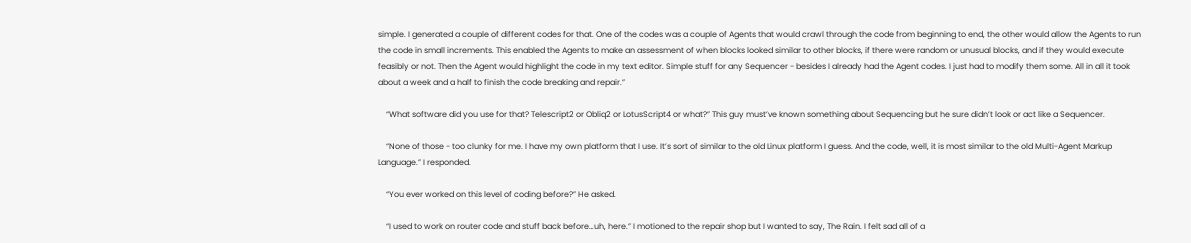simple. I generated a couple of different codes for that. One of the codes was a couple of Agents that would crawl through the code from beginning to end, the other would allow the Agents to run the code in small increments. This enabled the Agents to make an assessment of when blocks looked similar to other blocks, if there were random or unusual blocks, and if they would execute feasibly or not. Then the Agent would highlight the code in my text editor. Simple stuff for any Sequencer - besides I already had the Agent codes. I just had to modify them some. All in all it took about a week and a half to finish the code breaking and repair.”

    “What software did you use for that? Telescript2 or Obliq2 or LotusScript4 or what?” This guy must’ve known something about Sequencing but he sure didn’t look or act like a Sequencer.

    “None of those - too clunky for me. I have my own platform that I use. It’s sort of similar to the old Linux platform I guess. And the code, well, it is most similar to the old Multi-Agent Markup Language.” I responded.

    “You ever worked on this level of coding before?” He asked.

    “I used to work on router code and stuff back before…uh, here.” I motioned to the repair shop but I wanted to say, The Rain. I felt sad all of a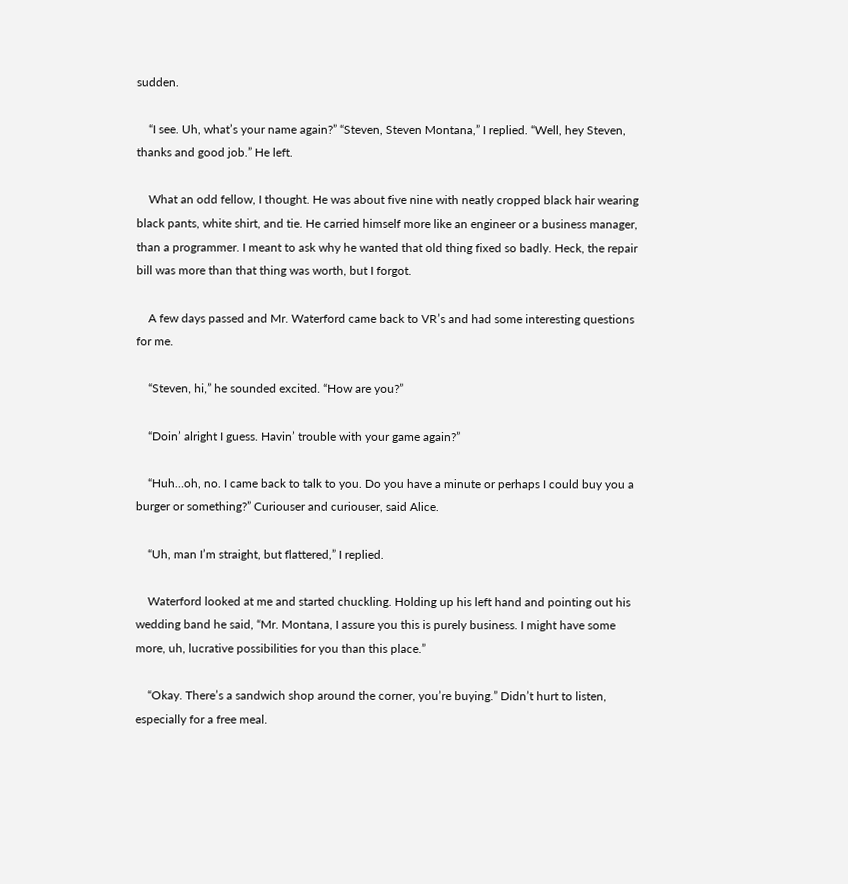sudden.

    “I see. Uh, what’s your name again?” “Steven, Steven Montana,” I replied. “Well, hey Steven, thanks and good job.” He left.

    What an odd fellow, I thought. He was about five nine with neatly cropped black hair wearing black pants, white shirt, and tie. He carried himself more like an engineer or a business manager, than a programmer. I meant to ask why he wanted that old thing fixed so badly. Heck, the repair bill was more than that thing was worth, but I forgot.

    A few days passed and Mr. Waterford came back to VR’s and had some interesting questions for me.

    “Steven, hi,” he sounded excited. “How are you?”

    “Doin’ alright I guess. Havin’ trouble with your game again?”

    “Huh…oh, no. I came back to talk to you. Do you have a minute or perhaps I could buy you a burger or something?” Curiouser and curiouser, said Alice.

    “Uh, man I’m straight, but flattered,” I replied.

    Waterford looked at me and started chuckling. Holding up his left hand and pointing out his wedding band he said, “Mr. Montana, I assure you this is purely business. I might have some more, uh, lucrative possibilities for you than this place.”

    “Okay. There’s a sandwich shop around the corner, you’re buying.” Didn’t hurt to listen, especially for a free meal.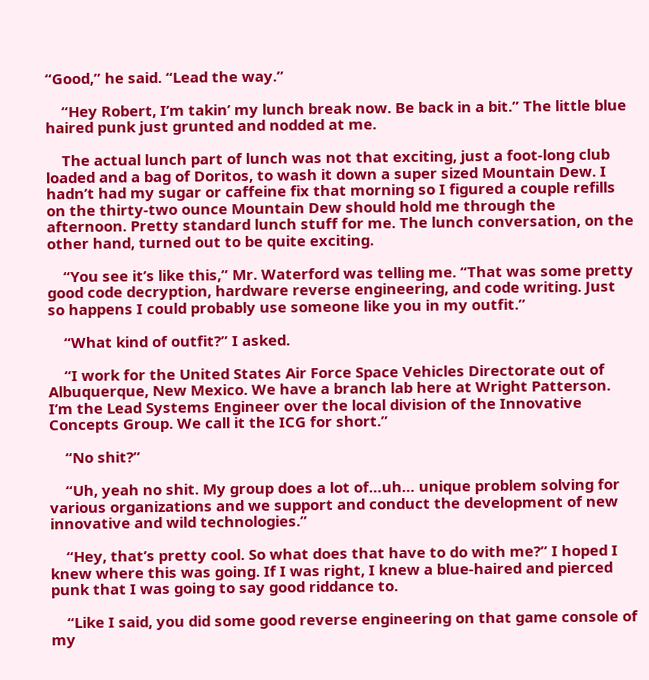“Good,” he said. “Lead the way.”

    “Hey Robert, I’m takin’ my lunch break now. Be back in a bit.” The little blue haired punk just grunted and nodded at me.

    The actual lunch part of lunch was not that exciting, just a foot-long club loaded and a bag of Doritos, to wash it down a super sized Mountain Dew. I hadn’t had my sugar or caffeine fix that morning so I figured a couple refills on the thirty-two ounce Mountain Dew should hold me through the afternoon. Pretty standard lunch stuff for me. The lunch conversation, on the other hand, turned out to be quite exciting.

    “You see it’s like this,” Mr. Waterford was telling me. “That was some pretty good code decryption, hardware reverse engineering, and code writing. Just so happens I could probably use someone like you in my outfit.”

    “What kind of outfit?” I asked.

    “I work for the United States Air Force Space Vehicles Directorate out of Albuquerque, New Mexico. We have a branch lab here at Wright Patterson. I’m the Lead Systems Engineer over the local division of the Innovative Concepts Group. We call it the ICG for short.”

    “No shit?”

    “Uh, yeah no shit. My group does a lot of…uh… unique problem solving for various organizations and we support and conduct the development of new innovative and wild technologies.”

    “Hey, that’s pretty cool. So what does that have to do with me?” I hoped I knew where this was going. If I was right, I knew a blue-haired and pierced punk that I was going to say good riddance to.

    “Like I said, you did some good reverse engineering on that game console of my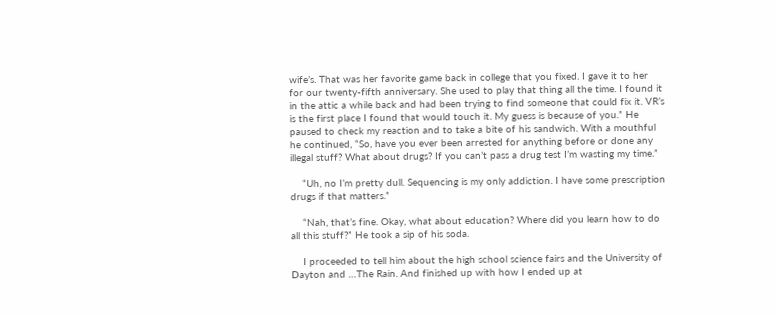wife’s. That was her favorite game back in college that you fixed. I gave it to her for our twenty-fifth anniversary. She used to play that thing all the time. I found it in the attic a while back and had been trying to find someone that could fix it. VR’s is the first place I found that would touch it. My guess is because of you.” He paused to check my reaction and to take a bite of his sandwich. With a mouthful he continued, “So, have you ever been arrested for anything before or done any illegal stuff? What about drugs? If you can’t pass a drug test I’m wasting my time.”

    “Uh, no I’m pretty dull. Sequencing is my only addiction. I have some prescription drugs if that matters.”

    “Nah, that’s fine. Okay, what about education? Where did you learn how to do all this stuff?” He took a sip of his soda.

    I proceeded to tell him about the high school science fairs and the University of Dayton and …The Rain. And finished up with how I ended up at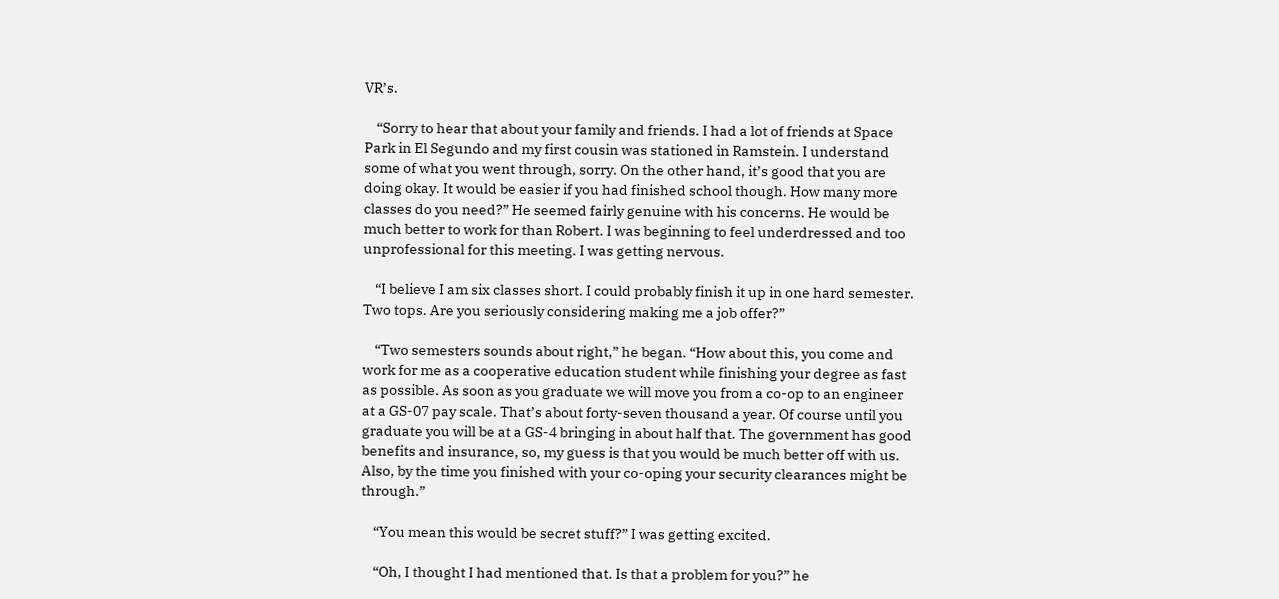VR’s.

    “Sorry to hear that about your family and friends. I had a lot of friends at Space Park in El Segundo and my first cousin was stationed in Ramstein. I understand some of what you went through, sorry. On the other hand, it’s good that you are doing okay. It would be easier if you had finished school though. How many more classes do you need?” He seemed fairly genuine with his concerns. He would be much better to work for than Robert. I was beginning to feel underdressed and too unprofessional for this meeting. I was getting nervous.

    “I believe I am six classes short. I could probably finish it up in one hard semester. Two tops. Are you seriously considering making me a job offer?”

    “Two semesters sounds about right,” he began. “How about this, you come and work for me as a cooperative education student while finishing your degree as fast as possible. As soon as you graduate we will move you from a co-op to an engineer at a GS-07 pay scale. That’s about forty-seven thousand a year. Of course until you graduate you will be at a GS-4 bringing in about half that. The government has good benefits and insurance, so, my guess is that you would be much better off with us. Also, by the time you finished with your co-oping your security clearances might be through.”

    “You mean this would be secret stuff?” I was getting excited.

    “Oh, I thought I had mentioned that. Is that a problem for you?” he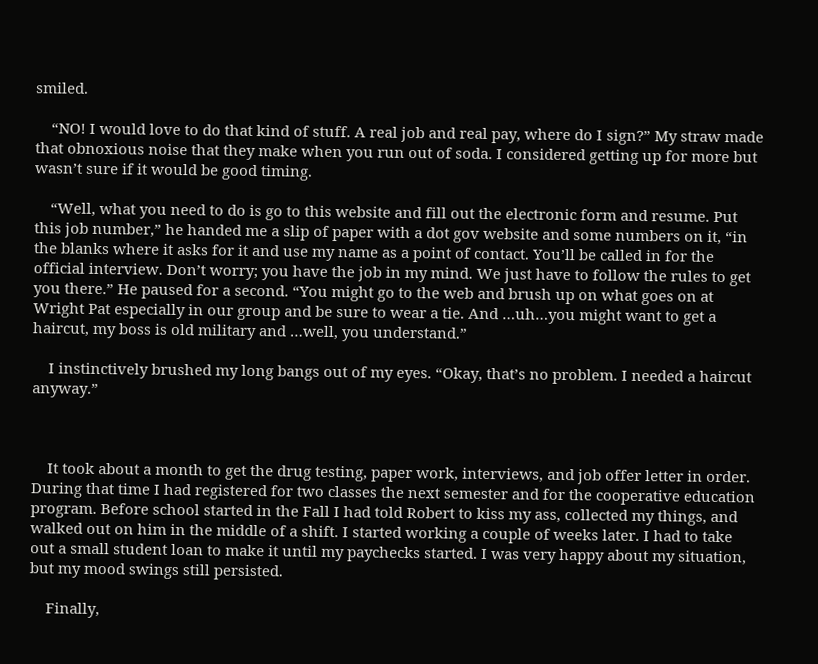smiled.

    “NO! I would love to do that kind of stuff. A real job and real pay, where do I sign?” My straw made that obnoxious noise that they make when you run out of soda. I considered getting up for more but wasn’t sure if it would be good timing.

    “Well, what you need to do is go to this website and fill out the electronic form and resume. Put this job number,” he handed me a slip of paper with a dot gov website and some numbers on it, “in the blanks where it asks for it and use my name as a point of contact. You’ll be called in for the official interview. Don’t worry; you have the job in my mind. We just have to follow the rules to get you there.” He paused for a second. “You might go to the web and brush up on what goes on at Wright Pat especially in our group and be sure to wear a tie. And …uh…you might want to get a haircut, my boss is old military and …well, you understand.”

    I instinctively brushed my long bangs out of my eyes. “Okay, that’s no problem. I needed a haircut anyway.”



    It took about a month to get the drug testing, paper work, interviews, and job offer letter in order. During that time I had registered for two classes the next semester and for the cooperative education program. Before school started in the Fall I had told Robert to kiss my ass, collected my things, and walked out on him in the middle of a shift. I started working a couple of weeks later. I had to take out a small student loan to make it until my paychecks started. I was very happy about my situation, but my mood swings still persisted.

    Finally,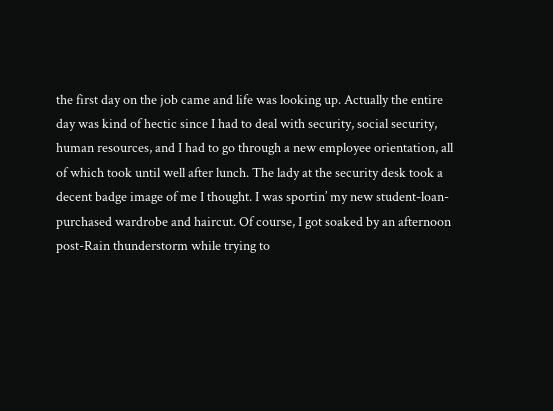the first day on the job came and life was looking up. Actually the entire day was kind of hectic since I had to deal with security, social security, human resources, and I had to go through a new employee orientation, all of which took until well after lunch. The lady at the security desk took a decent badge image of me I thought. I was sportin’ my new student-loan-purchased wardrobe and haircut. Of course, I got soaked by an afternoon post-Rain thunderstorm while trying to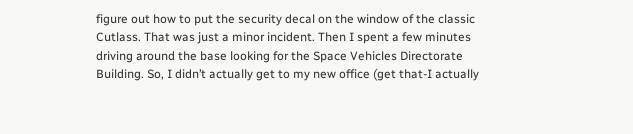figure out how to put the security decal on the window of the classic Cutlass. That was just a minor incident. Then I spent a few minutes driving around the base looking for the Space Vehicles Directorate Building. So, I didn’t actually get to my new office (get that-I actually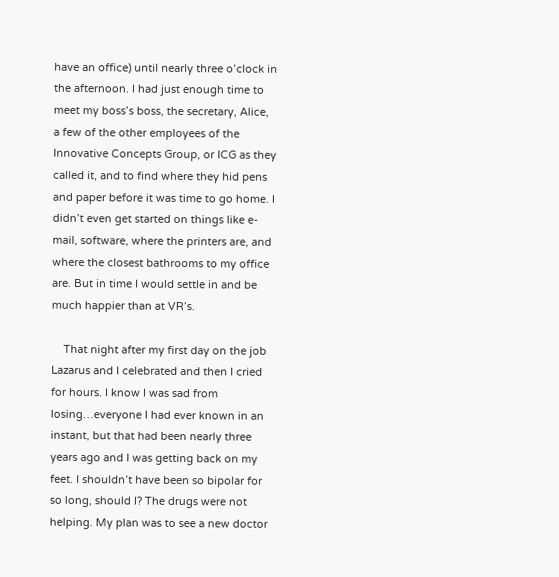have an office) until nearly three o’clock in the afternoon. I had just enough time to meet my boss’s boss, the secretary, Alice, a few of the other employees of the Innovative Concepts Group, or ICG as they called it, and to find where they hid pens and paper before it was time to go home. I didn’t even get started on things like e-mail, software, where the printers are, and where the closest bathrooms to my office are. But in time I would settle in and be much happier than at VR’s.

    That night after my first day on the job Lazarus and I celebrated and then I cried for hours. I know I was sad from losing…everyone I had ever known in an instant, but that had been nearly three years ago and I was getting back on my feet. I shouldn’t have been so bipolar for so long, should I? The drugs were not helping. My plan was to see a new doctor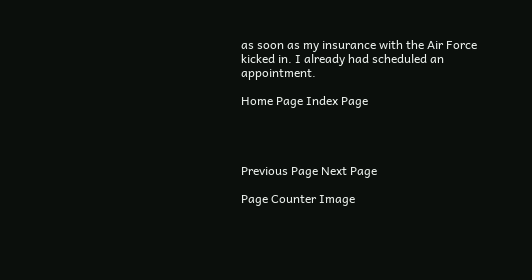as soon as my insurance with the Air Force kicked in. I already had scheduled an appointment.

Home Page Index Page




Previous Page Next Page

Page Counter Image